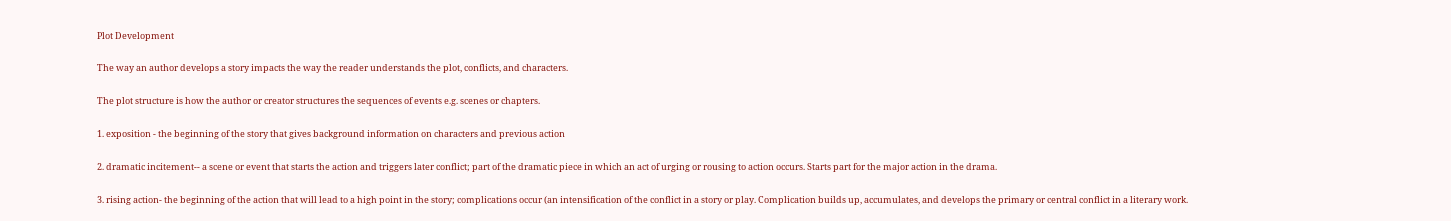Plot Development

The way an author develops a story impacts the way the reader understands the plot, conflicts, and characters.

The plot structure is how the author or creator structures the sequences of events e.g. scenes or chapters.

1. exposition - the beginning of the story that gives background information on characters and previous action

2. dramatic incitement-- a scene or event that starts the action and triggers later conflict; part of the dramatic piece in which an act of urging or rousing to action occurs. Starts part for the major action in the drama.

3. rising action- the beginning of the action that will lead to a high point in the story; complications occur (an intensification of the conflict in a story or play. Complication builds up, accumulates, and develops the primary or central conflict in a literary work.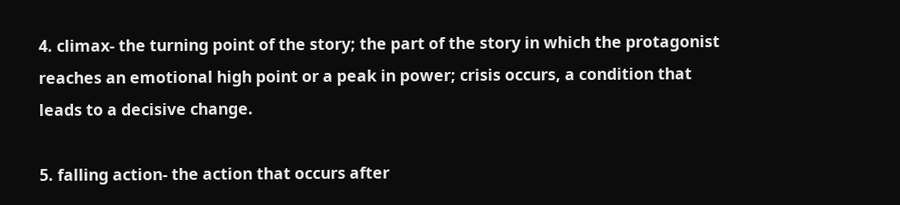4. climax- the turning point of the story; the part of the story in which the protagonist reaches an emotional high point or a peak in power; crisis occurs, a condition that leads to a decisive change.

5. falling action- the action that occurs after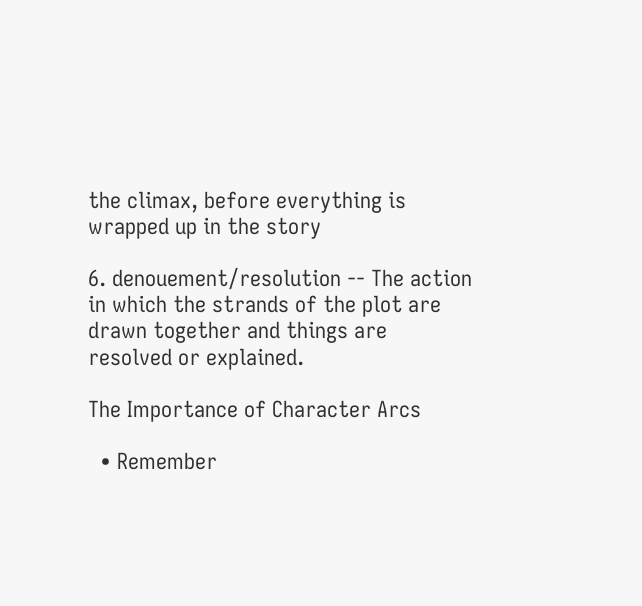the climax, before everything is wrapped up in the story

6. denouement/resolution -- The action in which the strands of the plot are drawn together and things are resolved or explained.

The Importance of Character Arcs

  • Remember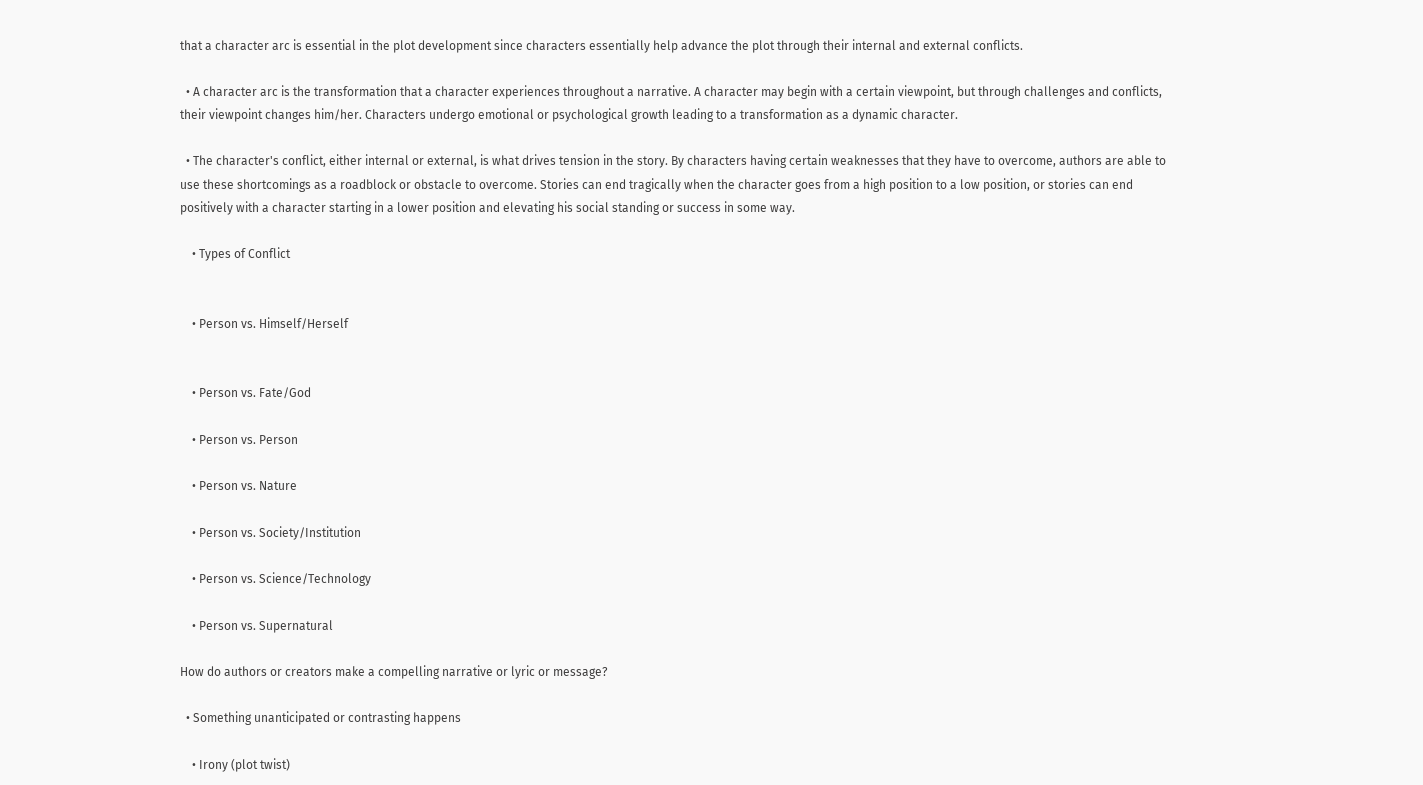that a character arc is essential in the plot development since characters essentially help advance the plot through their internal and external conflicts.

  • A character arc is the transformation that a character experiences throughout a narrative. A character may begin with a certain viewpoint, but through challenges and conflicts, their viewpoint changes him/her. Characters undergo emotional or psychological growth leading to a transformation as a dynamic character.

  • The character's conflict, either internal or external, is what drives tension in the story. By characters having certain weaknesses that they have to overcome, authors are able to use these shortcomings as a roadblock or obstacle to overcome. Stories can end tragically when the character goes from a high position to a low position, or stories can end positively with a character starting in a lower position and elevating his social standing or success in some way.

    • Types of Conflict


    • Person vs. Himself/Herself


    • Person vs. Fate/God

    • Person vs. Person

    • Person vs. Nature

    • Person vs. Society/Institution

    • Person vs. Science/Technology

    • Person vs. Supernatural

How do authors or creators make a compelling narrative or lyric or message?

  • Something unanticipated or contrasting happens

    • Irony (plot twist)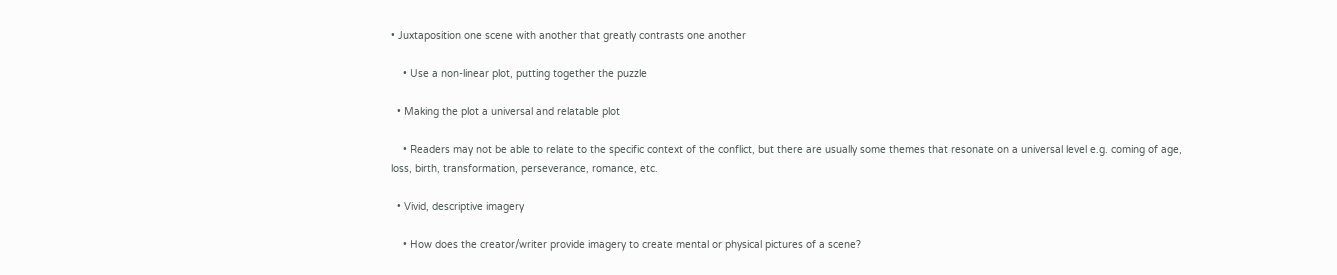• Juxtaposition one scene with another that greatly contrasts one another

    • Use a non-linear plot, putting together the puzzle

  • Making the plot a universal and relatable plot

    • Readers may not be able to relate to the specific context of the conflict, but there are usually some themes that resonate on a universal level e.g. coming of age, loss, birth, transformation, perseverance, romance, etc.

  • Vivid, descriptive imagery

    • How does the creator/writer provide imagery to create mental or physical pictures of a scene?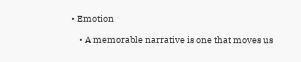• Emotion

    • A memorable narrative is one that moves us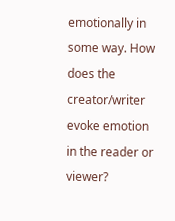emotionally in some way. How does the creator/writer evoke emotion in the reader or viewer?